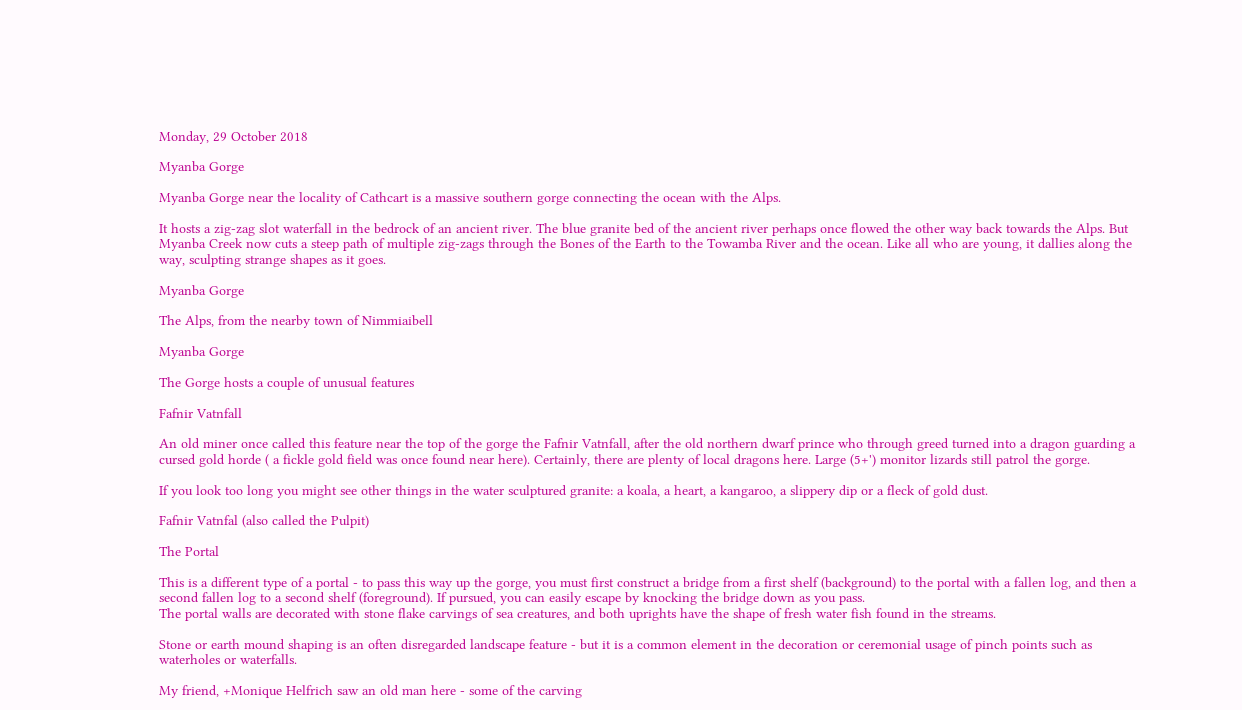Monday, 29 October 2018

Myanba Gorge

Myanba Gorge near the locality of Cathcart is a massive southern gorge connecting the ocean with the Alps.

It hosts a zig-zag slot waterfall in the bedrock of an ancient river. The blue granite bed of the ancient river perhaps once flowed the other way back towards the Alps. But Myanba Creek now cuts a steep path of multiple zig-zags through the Bones of the Earth to the Towamba River and the ocean. Like all who are young, it dallies along the way, sculpting strange shapes as it goes.

Myanba Gorge

The Alps, from the nearby town of Nimmiaibell

Myanba Gorge

The Gorge hosts a couple of unusual features

Fafnir Vatnfall

An old miner once called this feature near the top of the gorge the Fafnir Vatnfall, after the old northern dwarf prince who through greed turned into a dragon guarding a cursed gold horde ( a fickle gold field was once found near here). Certainly, there are plenty of local dragons here. Large (5+') monitor lizards still patrol the gorge.

If you look too long you might see other things in the water sculptured granite: a koala, a heart, a kangaroo, a slippery dip or a fleck of gold dust.

Fafnir Vatnfal (also called the Pulpit)

The Portal

This is a different type of a portal - to pass this way up the gorge, you must first construct a bridge from a first shelf (background) to the portal with a fallen log, and then a second fallen log to a second shelf (foreground). If pursued, you can easily escape by knocking the bridge down as you pass.
The portal walls are decorated with stone flake carvings of sea creatures, and both uprights have the shape of fresh water fish found in the streams.

Stone or earth mound shaping is an often disregarded landscape feature - but it is a common element in the decoration or ceremonial usage of pinch points such as waterholes or waterfalls.

My friend, +Monique Helfrich saw an old man here - some of the carving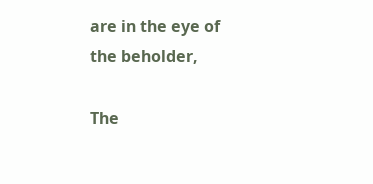are in the eye of the beholder,

The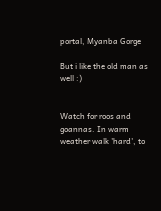portal, Myanba Gorge

But i like the old man as well :)


Watch for roos and goannas. In warm weather walk 'hard', to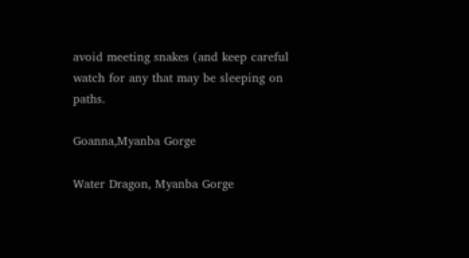avoid meeting snakes (and keep careful watch for any that may be sleeping on paths.

Goanna,Myanba Gorge

Water Dragon, Myanba Gorge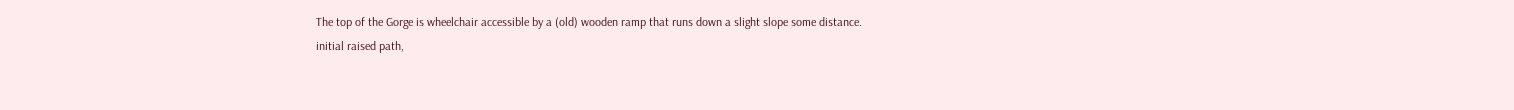The top of the Gorge is wheelchair accessible by a (old) wooden ramp that runs down a slight slope some distance.
initial raised path,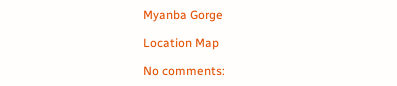Myanba Gorge

Location Map

No comments: